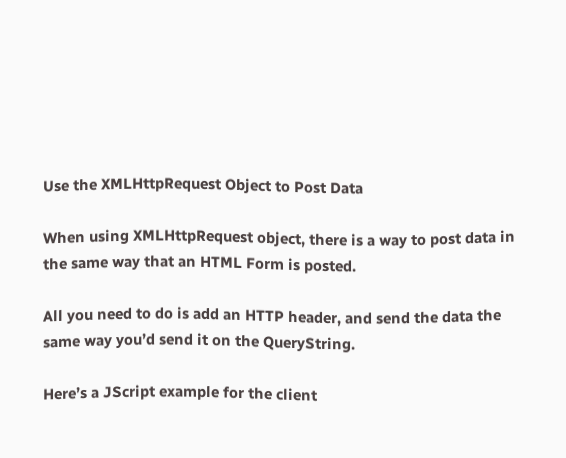Use the XMLHttpRequest Object to Post Data

When using XMLHttpRequest object, there is a way to post data in the same way that an HTML Form is posted.

All you need to do is add an HTTP header, and send the data the same way you’d send it on the QueryString.

Here’s a JScript example for the client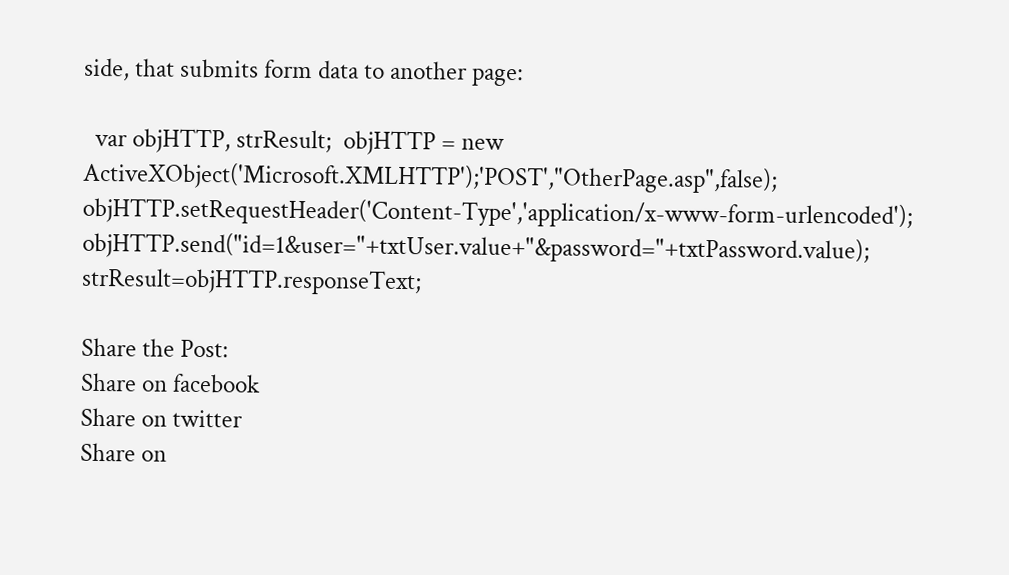side, that submits form data to another page:

  var objHTTP, strResult;  objHTTP = new ActiveXObject('Microsoft.XMLHTTP');'POST',"OtherPage.asp",false);  objHTTP.setRequestHeader('Content-Type','application/x-www-form-urlencoded');  objHTTP.send("id=1&user="+txtUser.value+"&password="+txtPassword.value);  strResult=objHTTP.responseText;

Share the Post:
Share on facebook
Share on twitter
Share on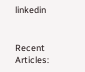linkedin


Recent Articles: